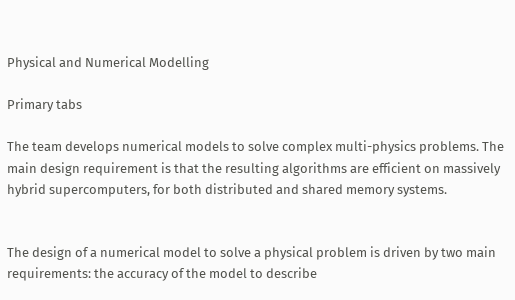Physical and Numerical Modelling

Primary tabs

The team develops numerical models to solve complex multi-physics problems. The main design requirement is that the resulting algorithms are efficient on massively hybrid supercomputers, for both distributed and shared memory systems.


The design of a numerical model to solve a physical problem is driven by two main requirements: the accuracy of the model to describe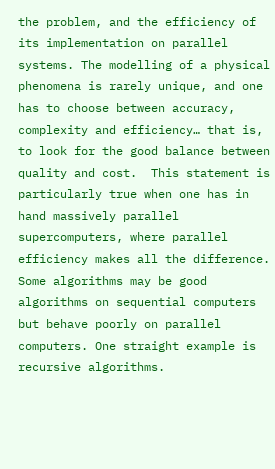the problem, and the efficiency of its implementation on parallel systems. The modelling of a physical phenomena is rarely unique, and one has to choose between accuracy, complexity and efficiency… that is, to look for the good balance between quality and cost.  This statement is particularly true when one has in hand massively parallel supercomputers, where parallel efficiency makes all the difference. Some algorithms may be good algorithms on sequential computers but behave poorly on parallel computers. One straight example is recursive algorithms.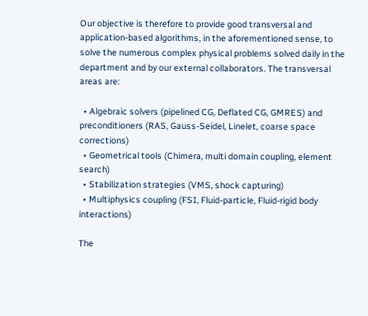Our objective is therefore to provide good transversal and application-based algorithms, in the aforementioned sense, to solve the numerous complex physical problems solved daily in the department and by our external collaborators. The transversal areas are:

  • Algebraic solvers (pipelined CG, Deflated CG, GMRES) and preconditioners (RAS, Gauss-Seidel, Linelet, coarse space corrections)
  • Geometrical tools (Chimera, multi domain coupling, element search)
  • Stabilization strategies (VMS, shock capturing)
  • Multiphysics coupling (FSI, Fluid-particle, Fluid-rigid body interactions)

The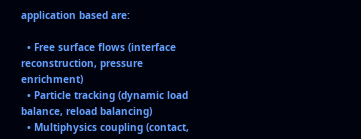application based are:

  • Free surface flows (interface reconstruction, pressure enrichment)
  • Particle tracking (dynamic load balance, reload balancing)
  • Multiphysics coupling (contact,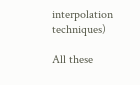interpolation techniques)

All these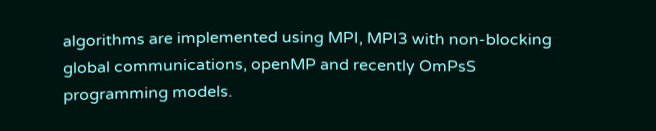algorithms are implemented using MPI, MPI3 with non-blocking global communications, openMP and recently OmPsS programming models.